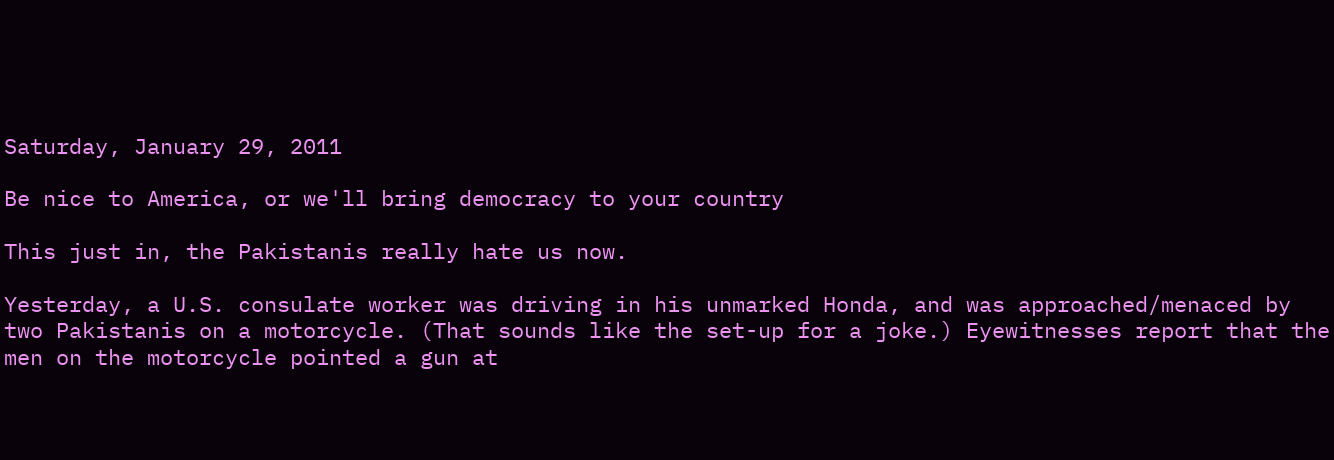Saturday, January 29, 2011

Be nice to America, or we'll bring democracy to your country

This just in, the Pakistanis really hate us now.

Yesterday, a U.S. consulate worker was driving in his unmarked Honda, and was approached/menaced by two Pakistanis on a motorcycle. (That sounds like the set-up for a joke.) Eyewitnesses report that the men on the motorcycle pointed a gun at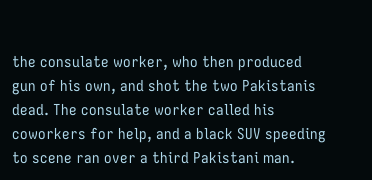the consulate worker, who then produced gun of his own, and shot the two Pakistanis dead. The consulate worker called his coworkers for help, and a black SUV speeding to scene ran over a third Pakistani man.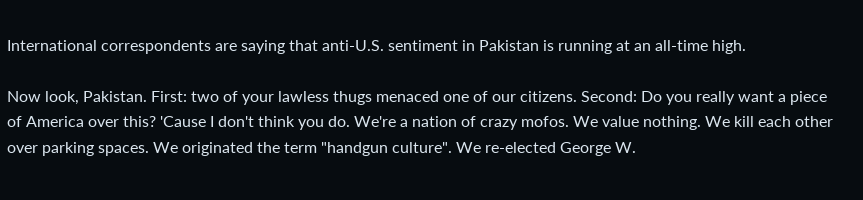International correspondents are saying that anti-U.S. sentiment in Pakistan is running at an all-time high.

Now look, Pakistan. First: two of your lawless thugs menaced one of our citizens. Second: Do you really want a piece of America over this? 'Cause I don't think you do. We're a nation of crazy mofos. We value nothing. We kill each other over parking spaces. We originated the term "handgun culture". We re-elected George W.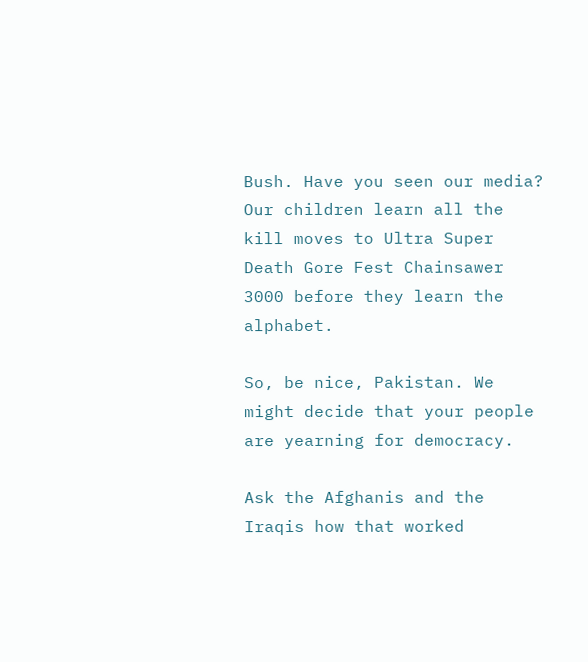Bush. Have you seen our media? Our children learn all the kill moves to Ultra Super Death Gore Fest Chainsawer 3000 before they learn the alphabet.

So, be nice, Pakistan. We might decide that your people are yearning for democracy.

Ask the Afghanis and the Iraqis how that worked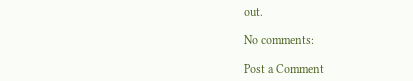out.

No comments:

Post a Comment